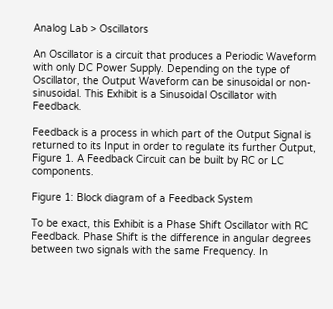Analog Lab > Oscillators

An Oscillator is a circuit that produces a Periodic Waveform with only DC Power Supply. Depending on the type of Oscillator, the Output Waveform can be sinusoidal or non-sinusoidal. This Exhibit is a Sinusoidal Oscillator with Feedback.

Feedback is a process in which part of the Output Signal is returned to its Input in order to regulate its further Output, Figure 1. A Feedback Circuit can be built by RC or LC components.

Figure 1: Block diagram of a Feedback System

To be exact, this Exhibit is a Phase Shift Oscillator with RC Feedback. Phase Shift is the difference in angular degrees between two signals with the same Frequency. In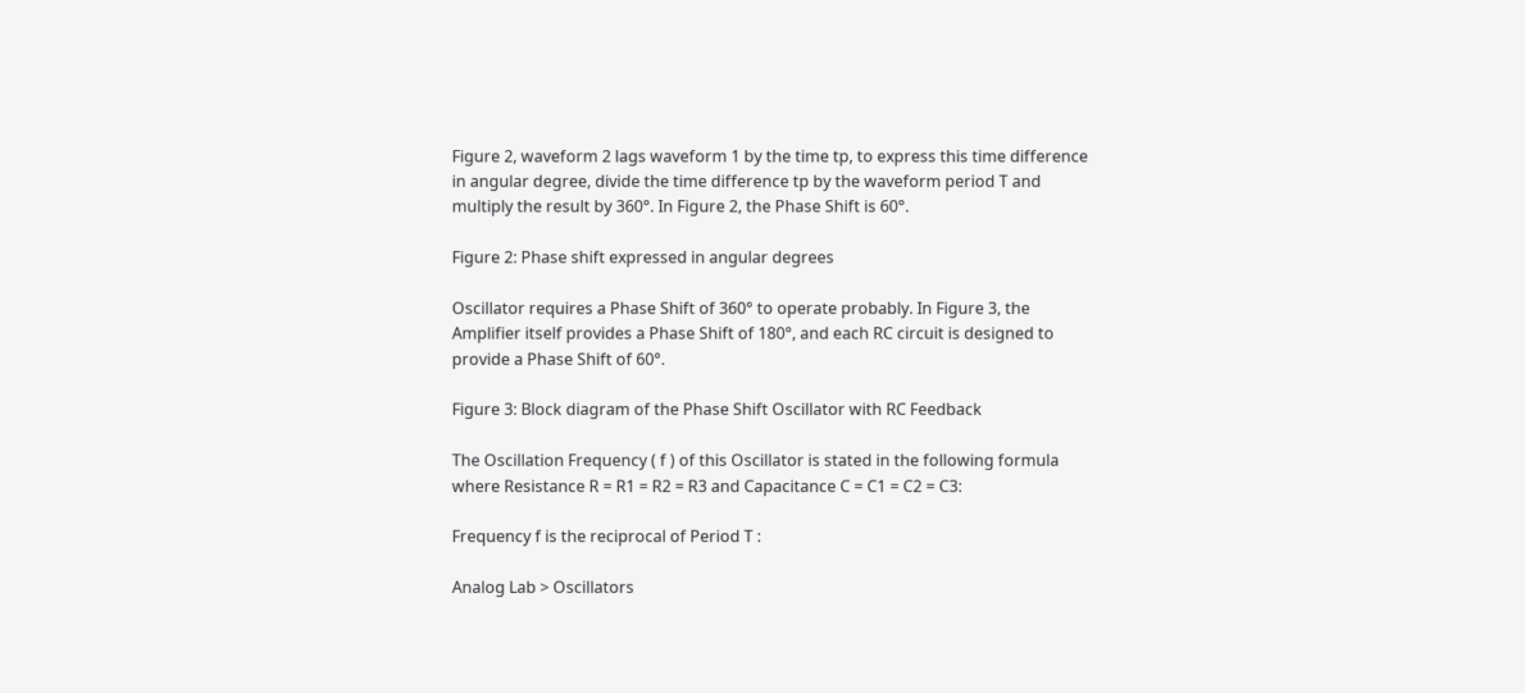Figure 2, waveform 2 lags waveform 1 by the time tp, to express this time difference in angular degree, divide the time difference tp by the waveform period T and multiply the result by 360°. In Figure 2, the Phase Shift is 60°.

Figure 2: Phase shift expressed in angular degrees

Oscillator requires a Phase Shift of 360° to operate probably. In Figure 3, the Amplifier itself provides a Phase Shift of 180°, and each RC circuit is designed to provide a Phase Shift of 60°.

Figure 3: Block diagram of the Phase Shift Oscillator with RC Feedback

The Oscillation Frequency ( f ) of this Oscillator is stated in the following formula where Resistance R = R1 = R2 = R3 and Capacitance C = C1 = C2 = C3:

Frequency f is the reciprocal of Period T :

Analog Lab > Oscillators